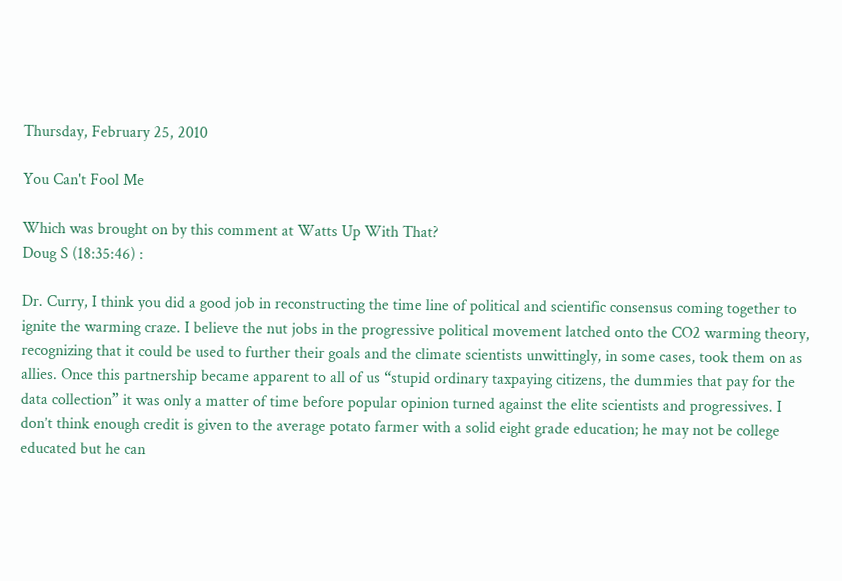Thursday, February 25, 2010

You Can't Fool Me

Which was brought on by this comment at Watts Up With That?
Doug S (18:35:46) :

Dr. Curry, I think you did a good job in reconstructing the time line of political and scientific consensus coming together to ignite the warming craze. I believe the nut jobs in the progressive political movement latched onto the CO2 warming theory, recognizing that it could be used to further their goals and the climate scientists unwittingly, in some cases, took them on as allies. Once this partnership became apparent to all of us “stupid ordinary taxpaying citizens, the dummies that pay for the data collection” it was only a matter of time before popular opinion turned against the elite scientists and progressives. I don’t think enough credit is given to the average potato farmer with a solid eight grade education; he may not be college educated but he can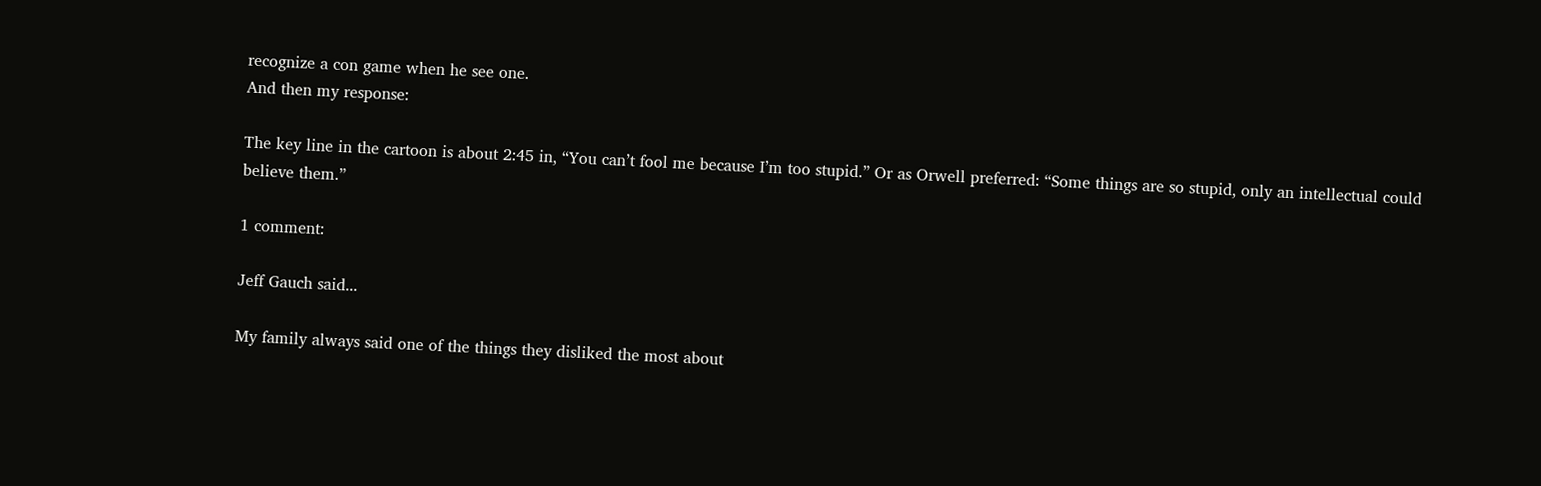recognize a con game when he see one.
And then my response:

The key line in the cartoon is about 2:45 in, “You can’t fool me because I’m too stupid.” Or as Orwell preferred: “Some things are so stupid, only an intellectual could believe them.”

1 comment:

Jeff Gauch said...

My family always said one of the things they disliked the most about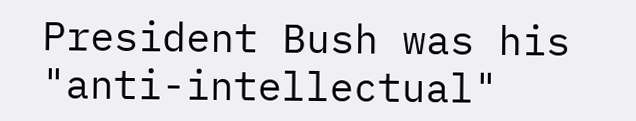President Bush was his "anti-intellectual"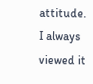attitude. I always viewed it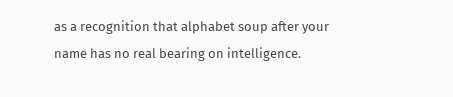as a recognition that alphabet soup after your name has no real bearing on intelligence.